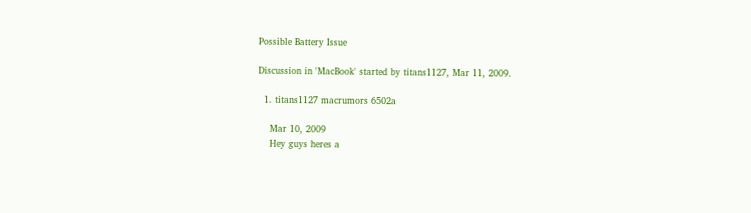Possible Battery Issue

Discussion in 'MacBook' started by titans1127, Mar 11, 2009.

  1. titans1127 macrumors 6502a

    Mar 10, 2009
    Hey guys heres a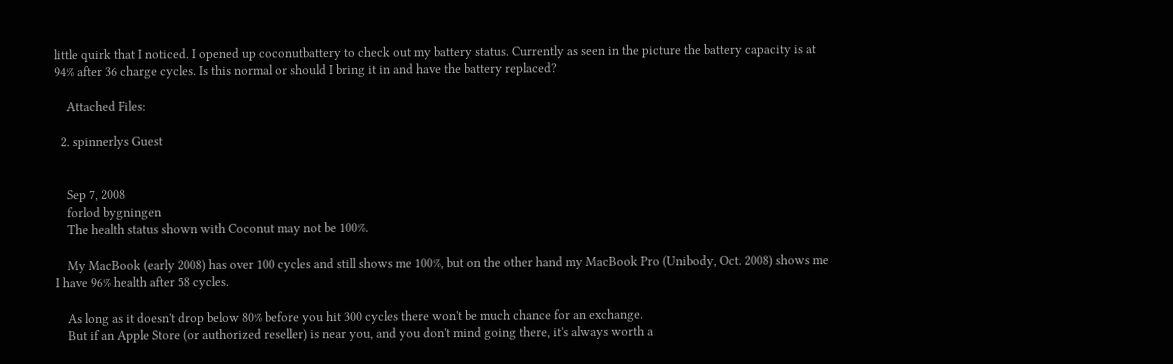little quirk that I noticed. I opened up coconutbattery to check out my battery status. Currently as seen in the picture the battery capacity is at 94% after 36 charge cycles. Is this normal or should I bring it in and have the battery replaced?

    Attached Files:

  2. spinnerlys Guest


    Sep 7, 2008
    forlod bygningen
    The health status shown with Coconut may not be 100%.

    My MacBook (early 2008) has over 100 cycles and still shows me 100%, but on the other hand my MacBook Pro (Unibody, Oct. 2008) shows me I have 96% health after 58 cycles.

    As long as it doesn't drop below 80% before you hit 300 cycles there won't be much chance for an exchange.
    But if an Apple Store (or authorized reseller) is near you, and you don't mind going there, it's always worth a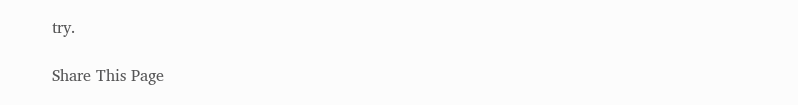try.

Share This Page